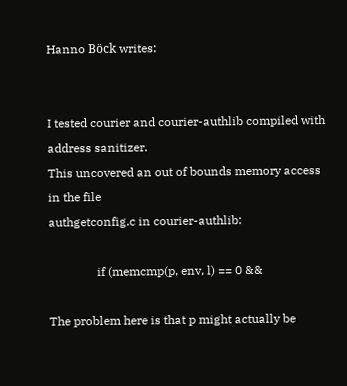Hanno Böck writes:


I tested courier and courier-authlib compiled with address sanitizer.
This uncovered an out of bounds memory access in the file
authgetconfig.c in courier-authlib:

                if (memcmp(p, env, l) == 0 &&

The problem here is that p might actually be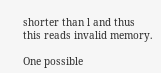shorter than l and thus
this reads invalid memory.

One possible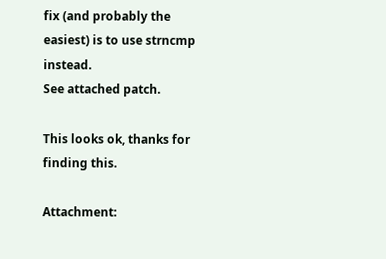fix (and probably the easiest) is to use strncmp instead.
See attached patch.

This looks ok, thanks for finding this.

Attachment: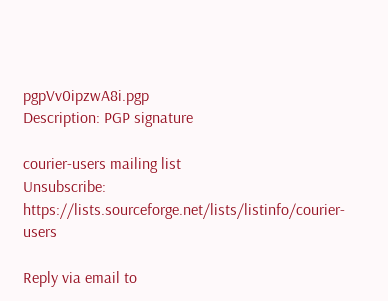pgpVv0ipzwA8i.pgp
Description: PGP signature

courier-users mailing list
Unsubscribe: https://lists.sourceforge.net/lists/listinfo/courier-users

Reply via email to